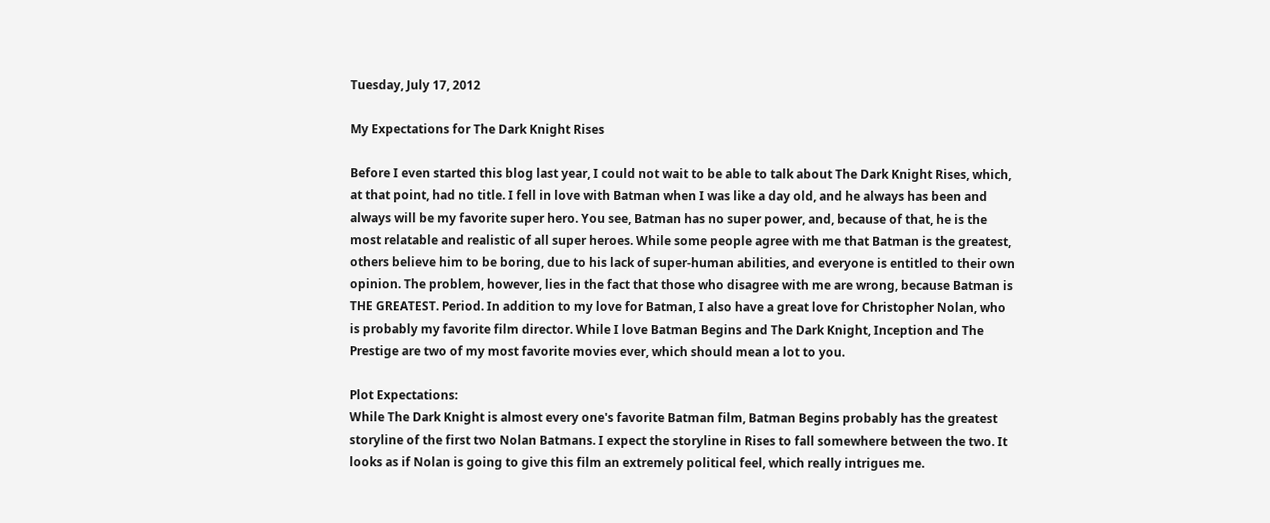Tuesday, July 17, 2012

My Expectations for The Dark Knight Rises

Before I even started this blog last year, I could not wait to be able to talk about The Dark Knight Rises, which, at that point, had no title. I fell in love with Batman when I was like a day old, and he always has been and always will be my favorite super hero. You see, Batman has no super power, and, because of that, he is the most relatable and realistic of all super heroes. While some people agree with me that Batman is the greatest, others believe him to be boring, due to his lack of super-human abilities, and everyone is entitled to their own opinion. The problem, however, lies in the fact that those who disagree with me are wrong, because Batman is THE GREATEST. Period. In addition to my love for Batman, I also have a great love for Christopher Nolan, who is probably my favorite film director. While I love Batman Begins and The Dark Knight, Inception and The Prestige are two of my most favorite movies ever, which should mean a lot to you.

Plot Expectations:
While The Dark Knight is almost every one's favorite Batman film, Batman Begins probably has the greatest storyline of the first two Nolan Batmans. I expect the storyline in Rises to fall somewhere between the two. It looks as if Nolan is going to give this film an extremely political feel, which really intrigues me.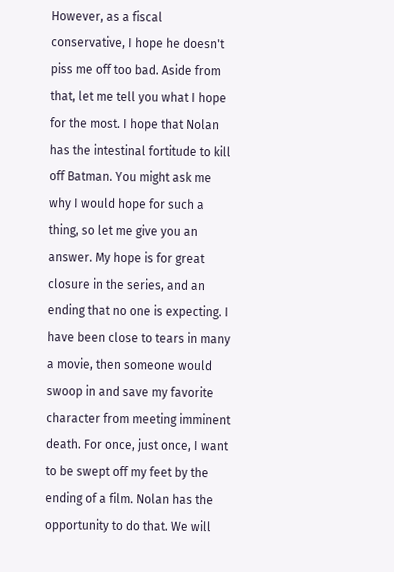However, as a fiscal conservative, I hope he doesn't piss me off too bad. Aside from that, let me tell you what I hope for the most. I hope that Nolan has the intestinal fortitude to kill off Batman. You might ask me why I would hope for such a thing, so let me give you an answer. My hope is for great closure in the series, and an ending that no one is expecting. I have been close to tears in many a movie, then someone would swoop in and save my favorite character from meeting imminent death. For once, just once, I want to be swept off my feet by the ending of a film. Nolan has the opportunity to do that. We will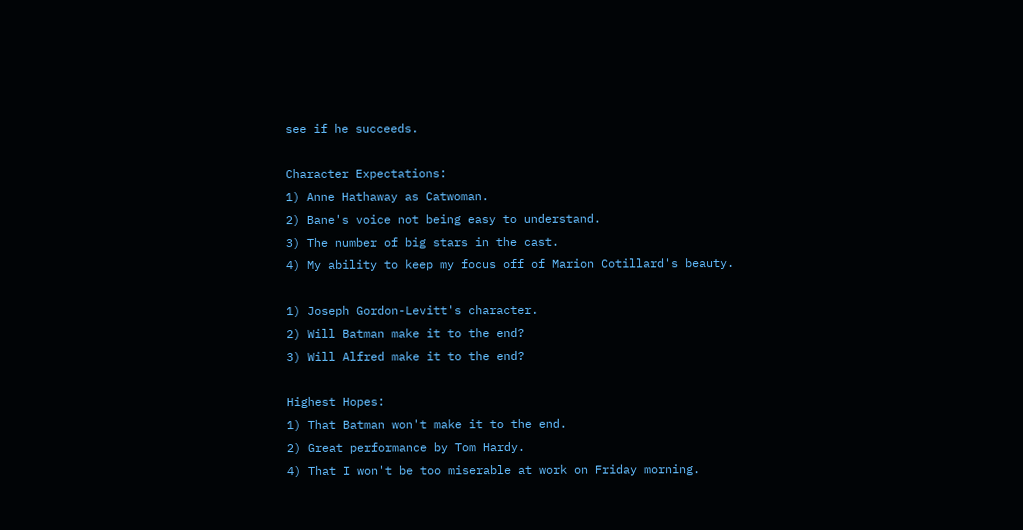see if he succeeds.

Character Expectations:
1) Anne Hathaway as Catwoman.
2) Bane's voice not being easy to understand.
3) The number of big stars in the cast.
4) My ability to keep my focus off of Marion Cotillard's beauty.

1) Joseph Gordon-Levitt's character.
2) Will Batman make it to the end?
3) Will Alfred make it to the end?

Highest Hopes:
1) That Batman won't make it to the end.
2) Great performance by Tom Hardy.
4) That I won't be too miserable at work on Friday morning.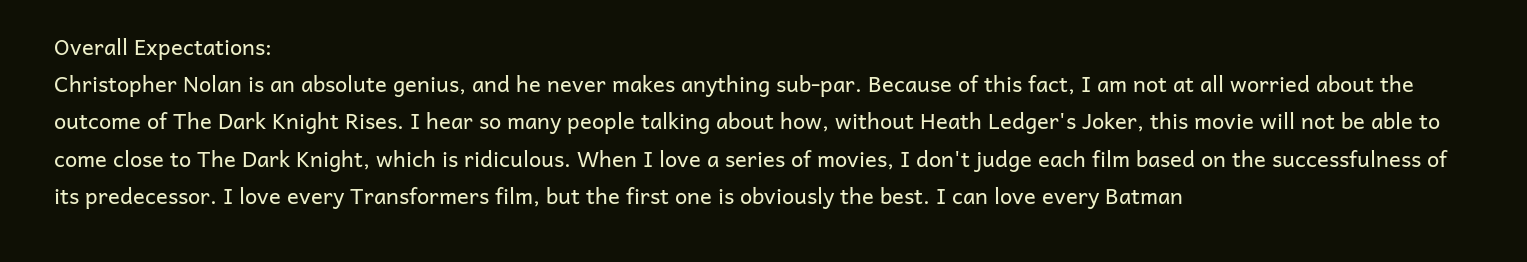Overall Expectations:
Christopher Nolan is an absolute genius, and he never makes anything sub-par. Because of this fact, I am not at all worried about the outcome of The Dark Knight Rises. I hear so many people talking about how, without Heath Ledger's Joker, this movie will not be able to come close to The Dark Knight, which is ridiculous. When I love a series of movies, I don't judge each film based on the successfulness of its predecessor. I love every Transformers film, but the first one is obviously the best. I can love every Batman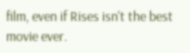film, even if Rises isn't the best movie ever.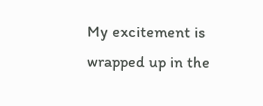My excitement is wrapped up in the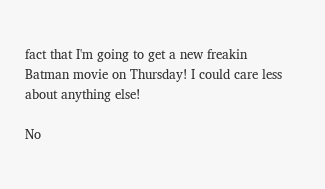fact that I'm going to get a new freakin Batman movie on Thursday! I could care less about anything else!

No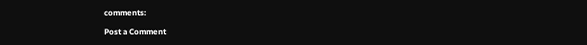comments:

Post a Comment